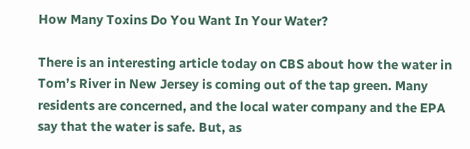How Many Toxins Do You Want In Your Water?

There is an interesting article today on CBS about how the water in Tom’s River in New Jersey is coming out of the tap green. Many residents are concerned, and the local water company and the EPA say that the water is safe. But, as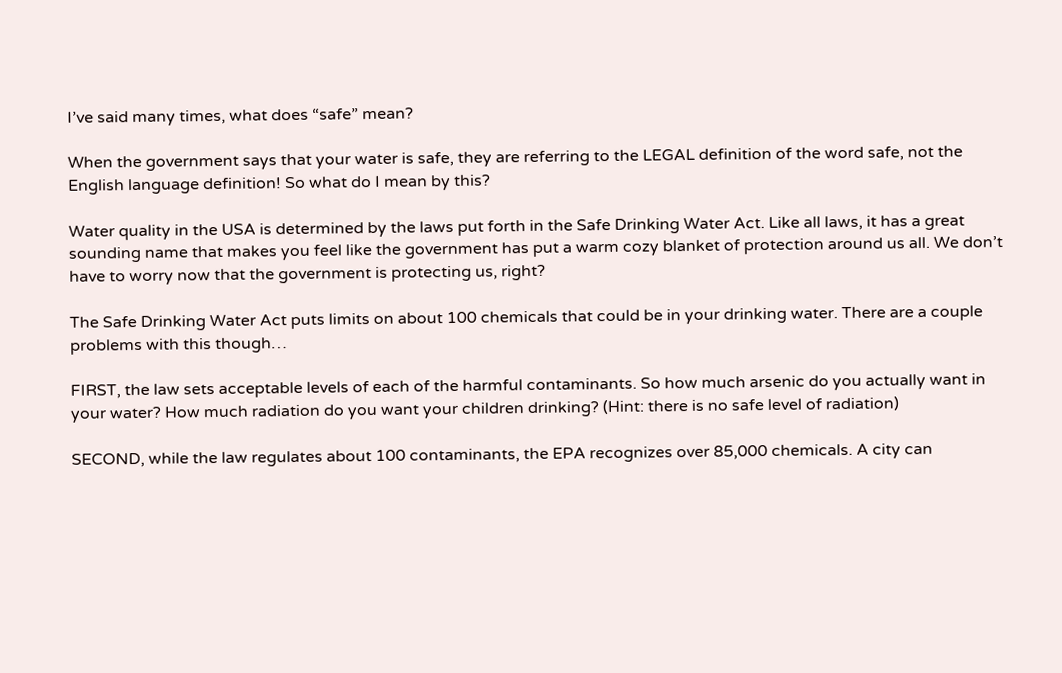I’ve said many times, what does “safe” mean?

When the government says that your water is safe, they are referring to the LEGAL definition of the word safe, not the English language definition! So what do I mean by this?

Water quality in the USA is determined by the laws put forth in the Safe Drinking Water Act. Like all laws, it has a great sounding name that makes you feel like the government has put a warm cozy blanket of protection around us all. We don’t have to worry now that the government is protecting us, right?

The Safe Drinking Water Act puts limits on about 100 chemicals that could be in your drinking water. There are a couple problems with this though…

FIRST, the law sets acceptable levels of each of the harmful contaminants. So how much arsenic do you actually want in your water? How much radiation do you want your children drinking? (Hint: there is no safe level of radiation)

SECOND, while the law regulates about 100 contaminants, the EPA recognizes over 85,000 chemicals. A city can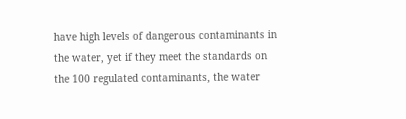have high levels of dangerous contaminants in the water, yet if they meet the standards on the 100 regulated contaminants, the water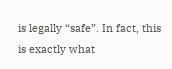is legally “safe”. In fact, this is exactly what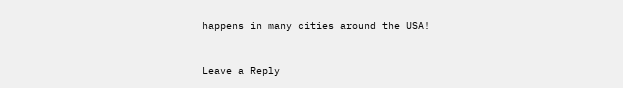happens in many cities around the USA!


Leave a Reply